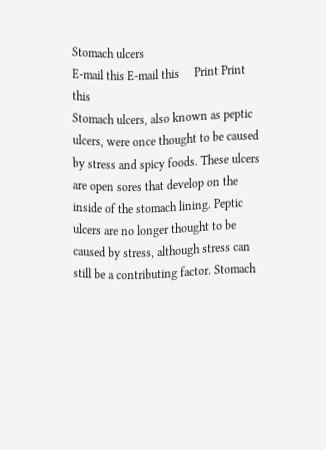Stomach ulcers
E-mail this E-mail this     Print Print this
Stomach ulcers, also known as peptic ulcers, were once thought to be caused by stress and spicy foods. These ulcers are open sores that develop on the inside of the stomach lining. Peptic ulcers are no longer thought to be caused by stress, although stress can still be a contributing factor. Stomach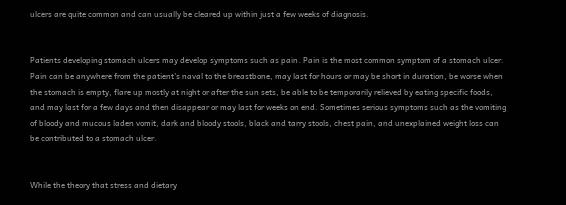ulcers are quite common and can usually be cleared up within just a few weeks of diagnosis.


Patients developing stomach ulcers may develop symptoms such as pain. Pain is the most common symptom of a stomach ulcer. Pain can be anywhere from the patient’s naval to the breastbone, may last for hours or may be short in duration, be worse when the stomach is empty, flare up mostly at night or after the sun sets, be able to be temporarily relieved by eating specific foods, and may last for a few days and then disappear or may last for weeks on end. Sometimes serious symptoms such as the vomiting of bloody and mucous laden vomit, dark and bloody stools, black and tarry stools, chest pain, and unexplained weight loss can be contributed to a stomach ulcer.


While the theory that stress and dietary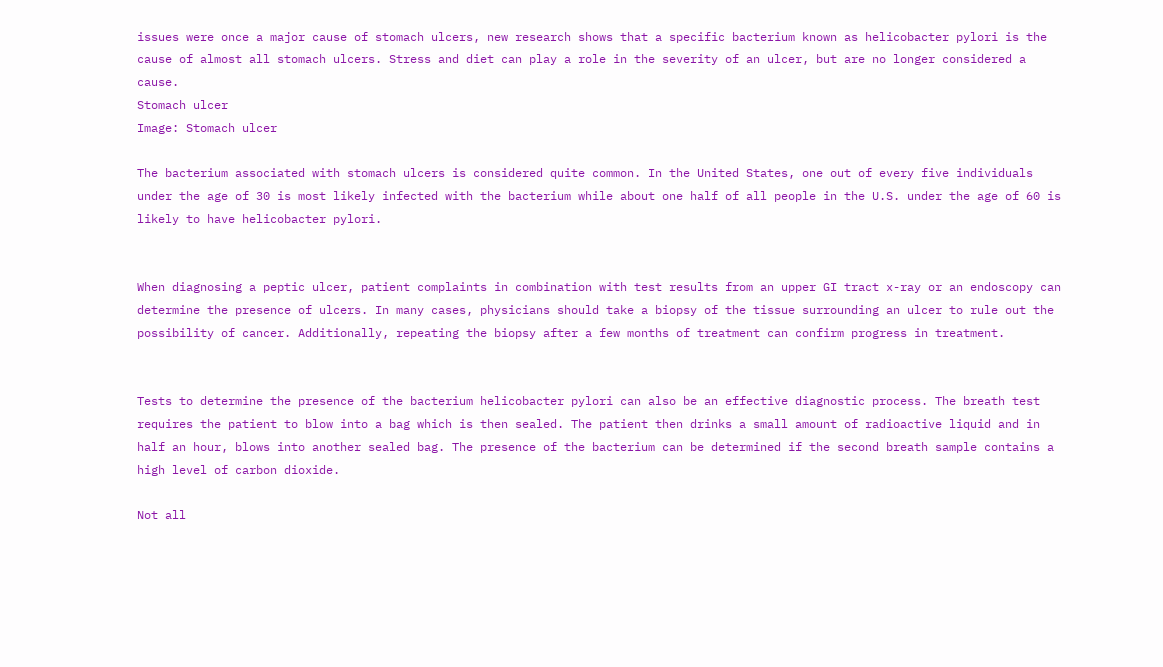issues were once a major cause of stomach ulcers, new research shows that a specific bacterium known as helicobacter pylori is the cause of almost all stomach ulcers. Stress and diet can play a role in the severity of an ulcer, but are no longer considered a cause.
Stomach ulcer
Image: Stomach ulcer

The bacterium associated with stomach ulcers is considered quite common. In the United States, one out of every five individuals under the age of 30 is most likely infected with the bacterium while about one half of all people in the U.S. under the age of 60 is likely to have helicobacter pylori.


When diagnosing a peptic ulcer, patient complaints in combination with test results from an upper GI tract x-ray or an endoscopy can determine the presence of ulcers. In many cases, physicians should take a biopsy of the tissue surrounding an ulcer to rule out the possibility of cancer. Additionally, repeating the biopsy after a few months of treatment can confirm progress in treatment.


Tests to determine the presence of the bacterium helicobacter pylori can also be an effective diagnostic process. The breath test requires the patient to blow into a bag which is then sealed. The patient then drinks a small amount of radioactive liquid and in half an hour, blows into another sealed bag. The presence of the bacterium can be determined if the second breath sample contains a high level of carbon dioxide.

Not all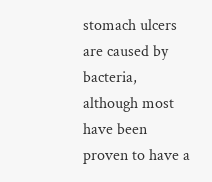stomach ulcers are caused by bacteria, although most have been proven to have a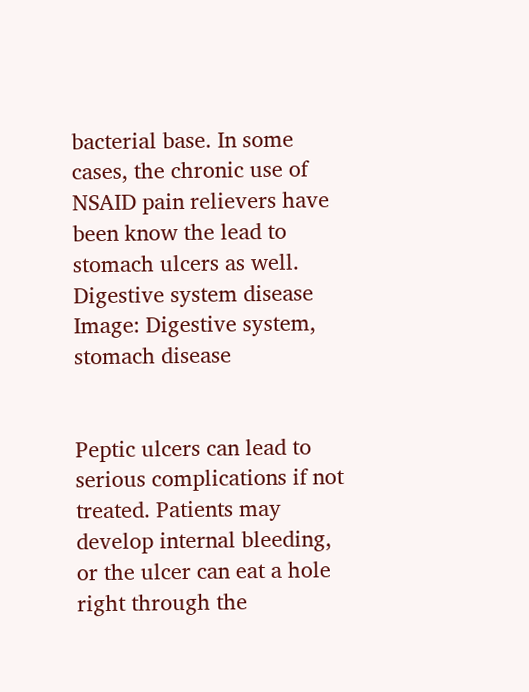bacterial base. In some cases, the chronic use of NSAID pain relievers have been know the lead to stomach ulcers as well.
Digestive system disease
Image: Digestive system, stomach disease


Peptic ulcers can lead to serious complications if not treated. Patients may develop internal bleeding, or the ulcer can eat a hole right through the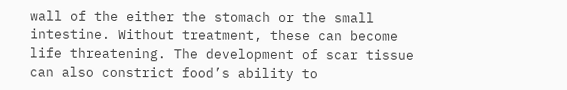wall of the either the stomach or the small intestine. Without treatment, these can become life threatening. The development of scar tissue can also constrict food’s ability to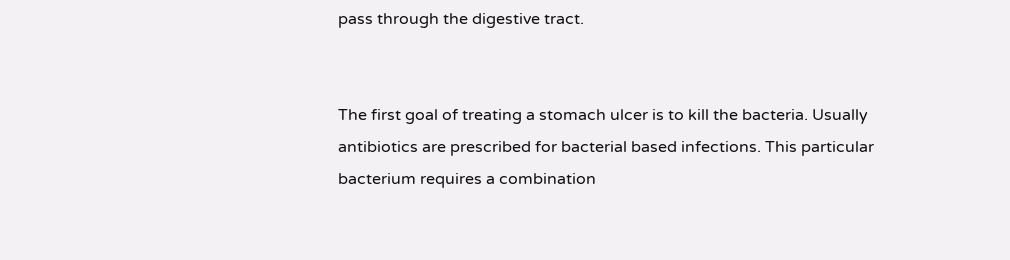pass through the digestive tract.


The first goal of treating a stomach ulcer is to kill the bacteria. Usually antibiotics are prescribed for bacterial based infections. This particular bacterium requires a combination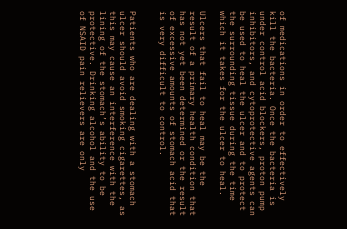of medications in order to effectively kill the bacteria. Once the bacteria is under control acid blockers, proton pump inhibitors, and cytoprotective agents can be used to heal the ulcer and to protect the surrounding tissue during the time which it takes for the ulcer to heal.

Ulcers that fail to heal may be the result of a primary health condition that has not yet been determined or the result of excessive amounts of stomach acid that is very difficult to control.


Patients who are dealing with a stomach ulcer should avoid smoking cigarettes, as this may cause an interference with the lining of the stomach’s ability to be protective. Drinking alcohol and the use of NSAID pain relievers are only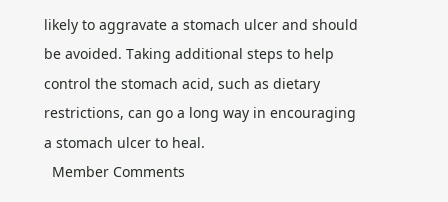likely to aggravate a stomach ulcer and should be avoided. Taking additional steps to help control the stomach acid, such as dietary restrictions, can go a long way in encouraging a stomach ulcer to heal.
  Member Comments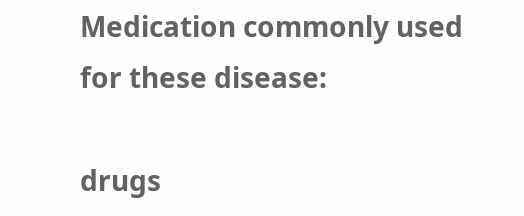Medication commonly used for these disease:

drugs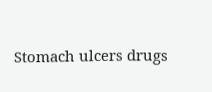Stomach ulcers drugs